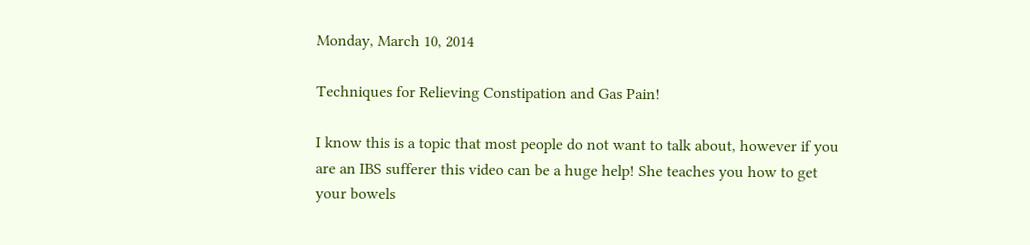Monday, March 10, 2014

Techniques for Relieving Constipation and Gas Pain!

I know this is a topic that most people do not want to talk about, however if you are an IBS sufferer this video can be a huge help! She teaches you how to get your bowels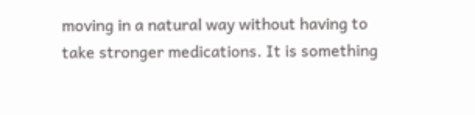moving in a natural way without having to take stronger medications. It is something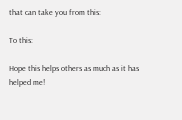that can take you from this:

To this:

Hope this helps others as much as it has helped me!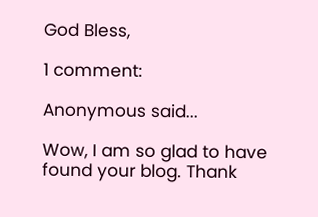God Bless,

1 comment:

Anonymous said...

Wow, I am so glad to have found your blog. Thank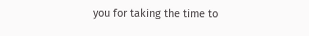you for taking the time to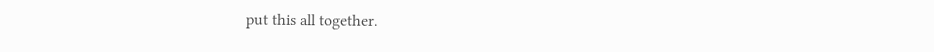put this all together.